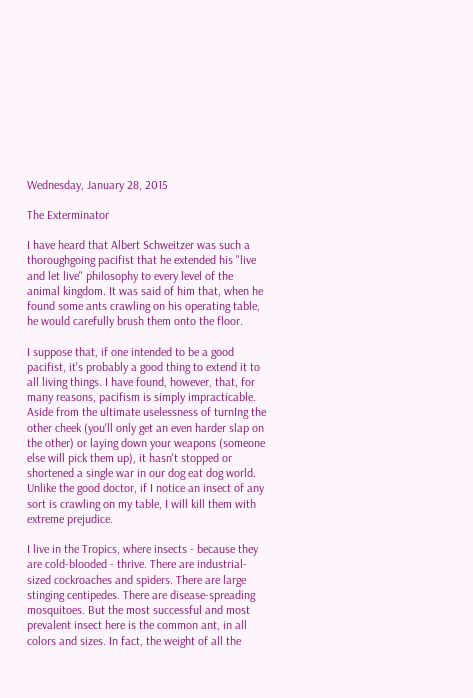Wednesday, January 28, 2015

The Exterminator

I have heard that Albert Schweitzer was such a thoroughgoing pacifist that he extended his "live and let live" philosophy to every level of the animal kingdom. It was said of him that, when he found some ants crawling on his operating table, he would carefully brush them onto the floor.

I suppose that, if one intended to be a good pacifist, it's probably a good thing to extend it to all living things. I have found, however, that, for many reasons, pacifism is simply impracticable. Aside from the ultimate uselessness of turnIng the other cheek (you'll only get an even harder slap on the other) or laying down your weapons (someone else will pick them up), it hasn't stopped or shortened a single war in our dog eat dog world. Unlike the good doctor, if I notice an insect of any sort is crawling on my table, I will kill them with extreme prejudice.

I live in the Tropics, where insects - because they are cold-blooded - thrive. There are industrial-sized cockroaches and spiders. There are large stinging centipedes. There are disease-spreading mosquitoes. But the most successful and most prevalent insect here is the common ant, in all colors and sizes. In fact, the weight of all the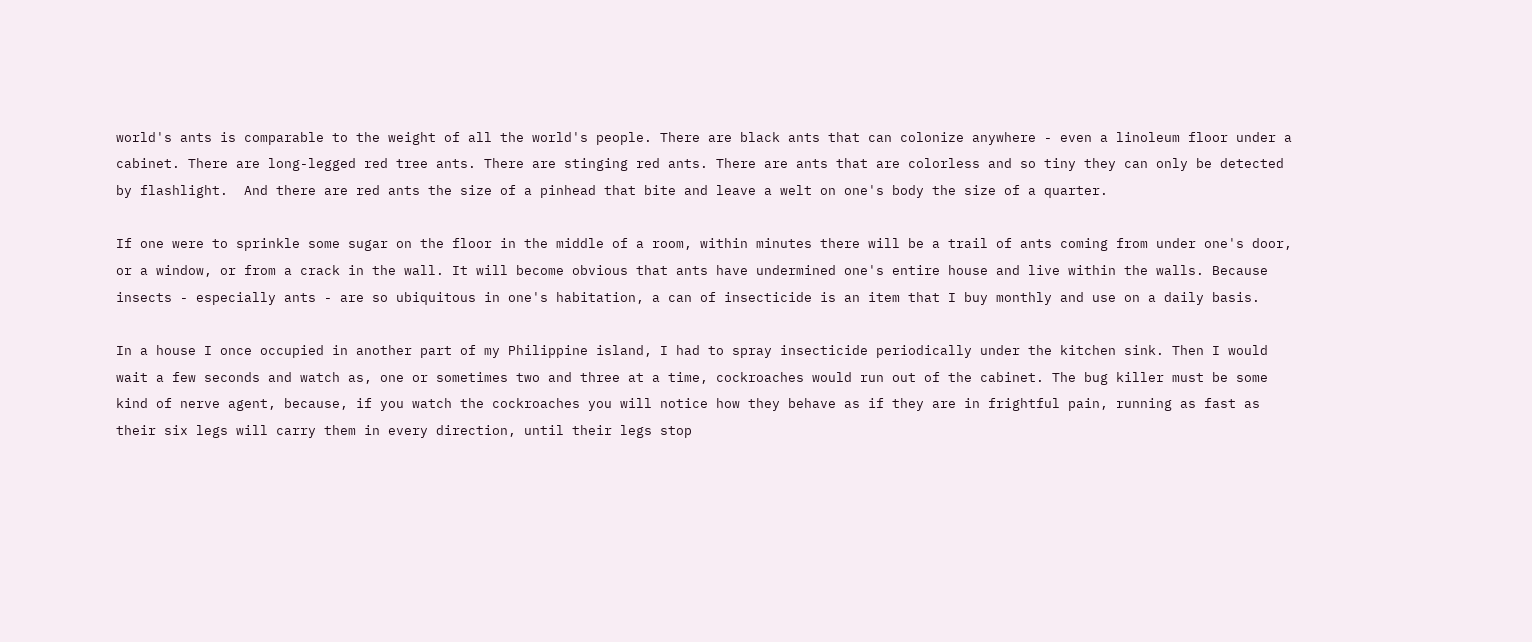world's ants is comparable to the weight of all the world's people. There are black ants that can colonize anywhere - even a linoleum floor under a cabinet. There are long-legged red tree ants. There are stinging red ants. There are ants that are colorless and so tiny they can only be detected by flashlight.  And there are red ants the size of a pinhead that bite and leave a welt on one's body the size of a quarter.

If one were to sprinkle some sugar on the floor in the middle of a room, within minutes there will be a trail of ants coming from under one's door, or a window, or from a crack in the wall. It will become obvious that ants have undermined one's entire house and live within the walls. Because insects - especially ants - are so ubiquitous in one's habitation, a can of insecticide is an item that I buy monthly and use on a daily basis.

In a house I once occupied in another part of my Philippine island, I had to spray insecticide periodically under the kitchen sink. Then I would wait a few seconds and watch as, one or sometimes two and three at a time, cockroaches would run out of the cabinet. The bug killer must be some kind of nerve agent, because, if you watch the cockroaches you will notice how they behave as if they are in frightful pain, running as fast as their six legs will carry them in every direction, until their legs stop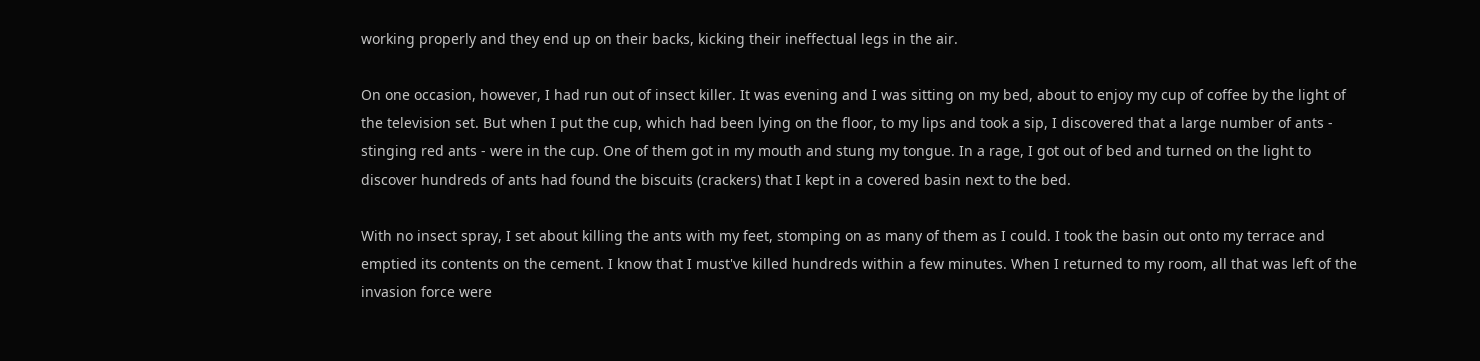working properly and they end up on their backs, kicking their ineffectual legs in the air.

On one occasion, however, I had run out of insect killer. It was evening and I was sitting on my bed, about to enjoy my cup of coffee by the light of the television set. But when I put the cup, which had been lying on the floor, to my lips and took a sip, I discovered that a large number of ants - stinging red ants - were in the cup. One of them got in my mouth and stung my tongue. In a rage, I got out of bed and turned on the light to discover hundreds of ants had found the biscuits (crackers) that I kept in a covered basin next to the bed.

With no insect spray, I set about killing the ants with my feet, stomping on as many of them as I could. I took the basin out onto my terrace and emptied its contents on the cement. I know that I must've killed hundreds within a few minutes. When I returned to my room, all that was left of the invasion force were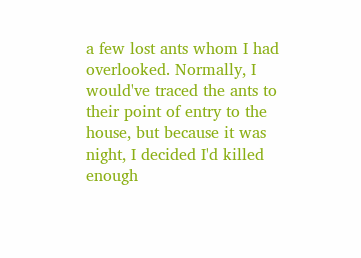a few lost ants whom I had overlooked. Normally, I would've traced the ants to their point of entry to the house, but because it was night, I decided I'd killed enough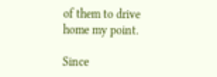of them to drive home my point.

Since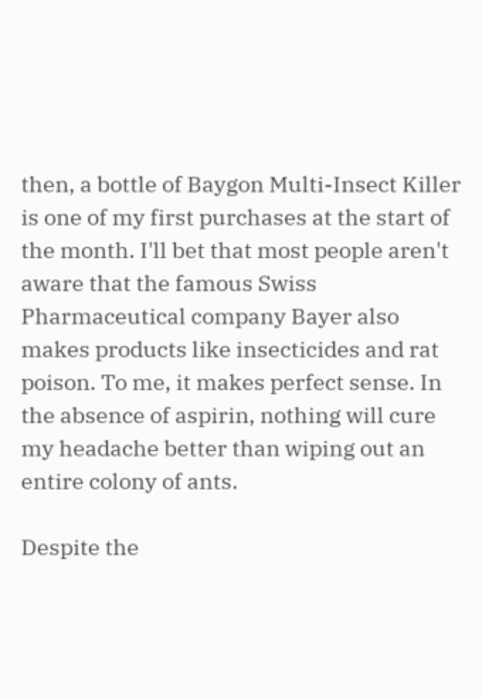then, a bottle of Baygon Multi-Insect Killer is one of my first purchases at the start of the month. I'll bet that most people aren't aware that the famous Swiss Pharmaceutical company Bayer also makes products like insecticides and rat poison. To me, it makes perfect sense. In the absence of aspirin, nothing will cure my headache better than wiping out an entire colony of ants.

Despite the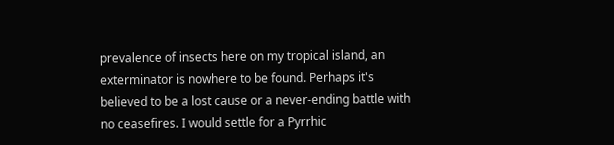prevalence of insects here on my tropical island, an exterminator is nowhere to be found. Perhaps it's believed to be a lost cause or a never-ending battle with no ceasefires. I would settle for a Pyrrhic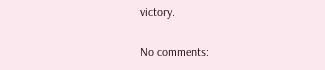victory.

No comments: